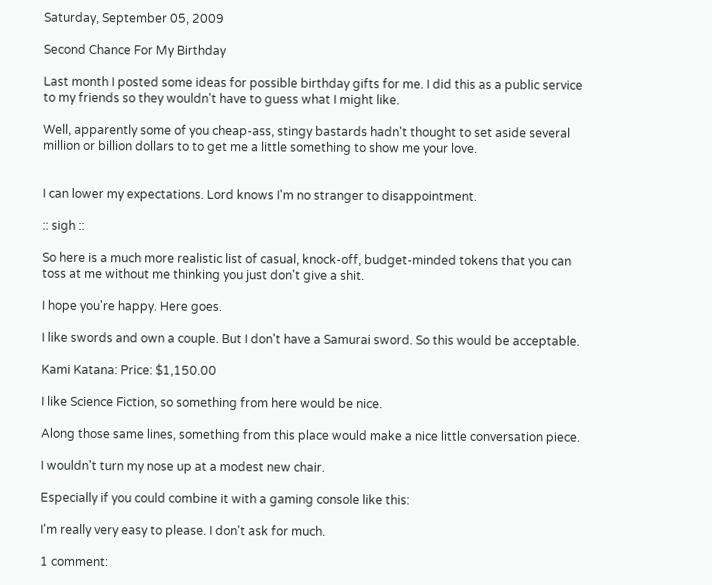Saturday, September 05, 2009

Second Chance For My Birthday

Last month I posted some ideas for possible birthday gifts for me. I did this as a public service to my friends so they wouldn't have to guess what I might like.

Well, apparently some of you cheap-ass, stingy bastards hadn't thought to set aside several million or billion dollars to to get me a little something to show me your love.


I can lower my expectations. Lord knows I'm no stranger to disappointment.

:: sigh ::

So here is a much more realistic list of casual, knock-off, budget-minded tokens that you can toss at me without me thinking you just don't give a shit.

I hope you're happy. Here goes.

I like swords and own a couple. But I don't have a Samurai sword. So this would be acceptable.

Kami Katana: Price: $1,150.00

I like Science Fiction, so something from here would be nice.

Along those same lines, something from this place would make a nice little conversation piece.

I wouldn't turn my nose up at a modest new chair.

Especially if you could combine it with a gaming console like this:

I'm really very easy to please. I don't ask for much.

1 comment: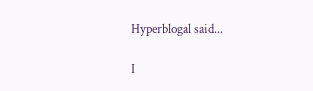Hyperblogal said...

I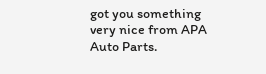got you something very nice from APA Auto Parts.